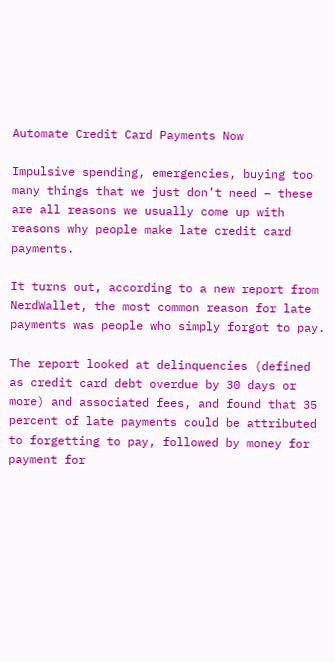Automate Credit Card Payments Now

Impulsive spending, emergencies, buying too many things that we just don’t need – these are all reasons we usually come up with reasons why people make late credit card payments.

It turns out, according to a new report from NerdWallet, the most common reason for late payments was people who simply forgot to pay.

The report looked at delinquencies (defined as credit card debt overdue by 30 days or more) and associated fees, and found that 35 percent of late payments could be attributed to forgetting to pay, followed by money for payment for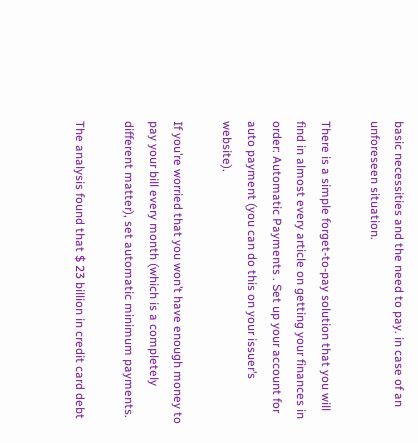basic necessities and the need to pay. in case of an unforeseen situation.

There is a simple forget-to-pay solution that you will find in almost every article on getting your finances in order: Automatic Payments . Set up your account for auto payment (you can do this on your issuer’s website).

If you’re worried that you won’t have enough money to pay your bill every month (which is a completely different matter), set automatic minimum payments.

The analysis found that $ 23 billion in credit card debt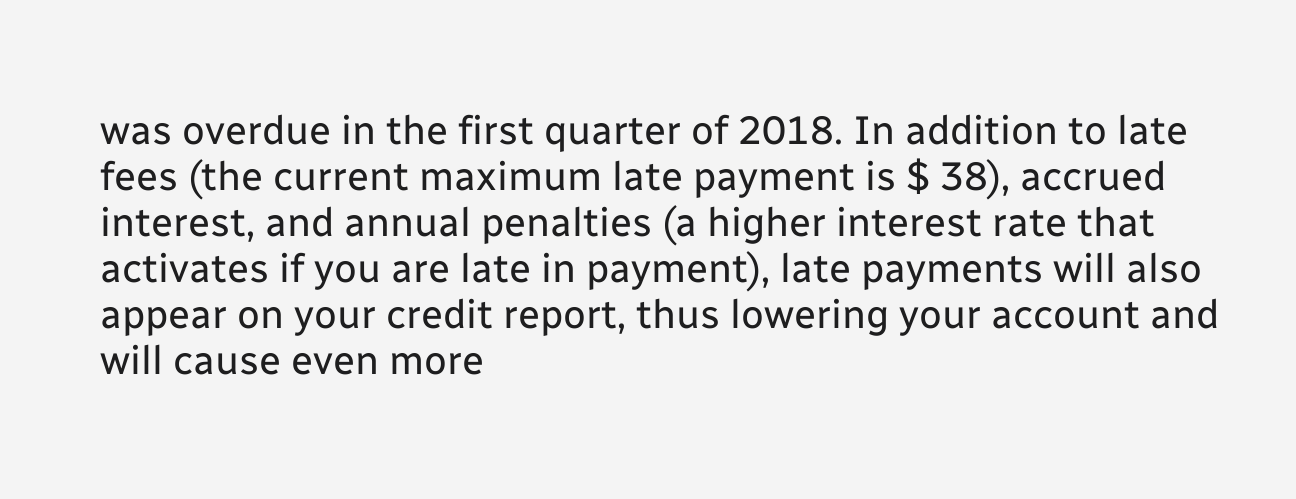was overdue in the first quarter of 2018. In addition to late fees (the current maximum late payment is $ 38), accrued interest, and annual penalties (a higher interest rate that activates if you are late in payment), late payments will also appear on your credit report, thus lowering your account and will cause even more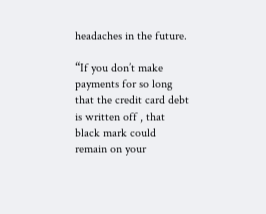headaches in the future.

“If you don’t make payments for so long that the credit card debt is written off , that black mark could remain on your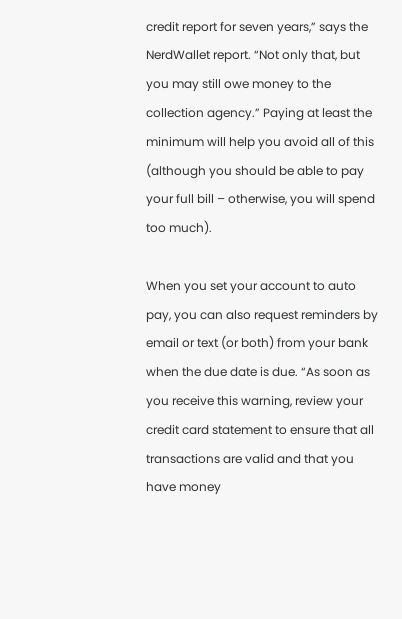credit report for seven years,” says the NerdWallet report. “Not only that, but you may still owe money to the collection agency.” Paying at least the minimum will help you avoid all of this (although you should be able to pay your full bill – otherwise, you will spend too much).

When you set your account to auto pay, you can also request reminders by email or text (or both) from your bank when the due date is due. “As soon as you receive this warning, review your credit card statement to ensure that all transactions are valid and that you have money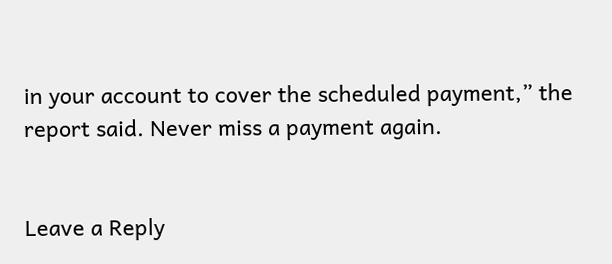in your account to cover the scheduled payment,” the report said. Never miss a payment again.


Leave a Reply